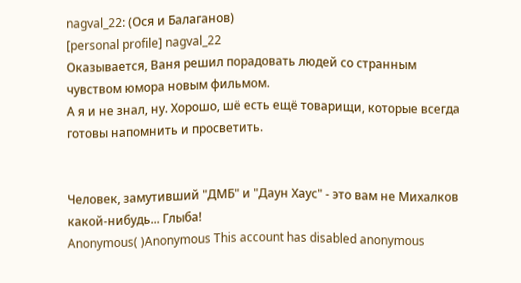nagval_22: (Ося и Балаганов)
[personal profile] nagval_22
Оказывается, Ваня решил порадовать людей со странным чувством юмора новым фильмом.
А я и не знал, ну. Хорошо, шё есть ещё товарищи, которые всегда готовы напомнить и просветить.


Человек, замутивший "ДМБ" и "Даун Хаус" - это вам не Михалков какой-нибудь... Глыба!
Anonymous( )Anonymous This account has disabled anonymous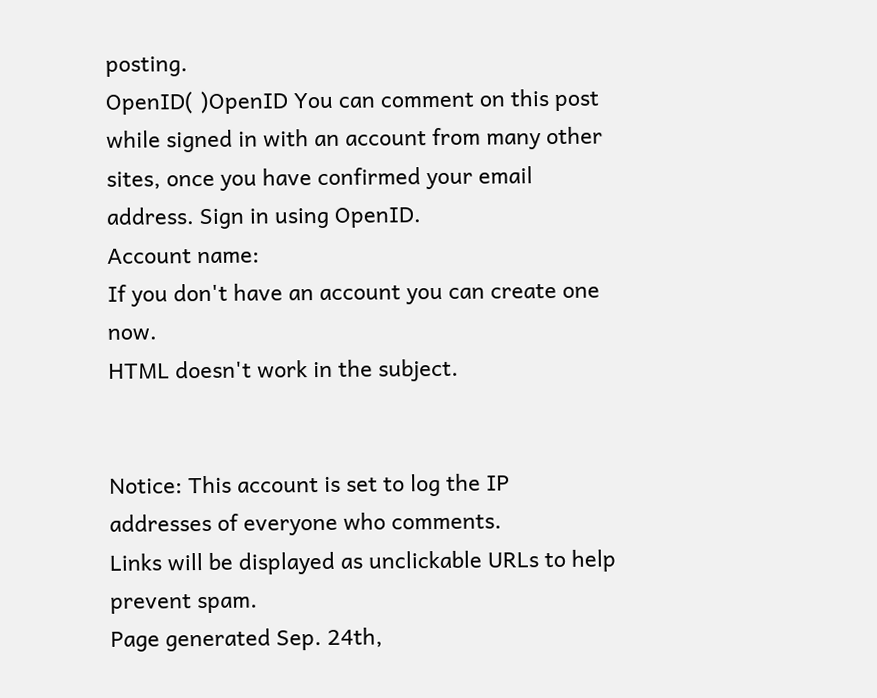posting.
OpenID( )OpenID You can comment on this post while signed in with an account from many other sites, once you have confirmed your email address. Sign in using OpenID.
Account name:
If you don't have an account you can create one now.
HTML doesn't work in the subject.


Notice: This account is set to log the IP addresses of everyone who comments.
Links will be displayed as unclickable URLs to help prevent spam.
Page generated Sep. 24th,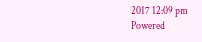2017 12:09 pm
Powered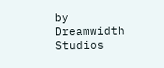by Dreamwidth Studios